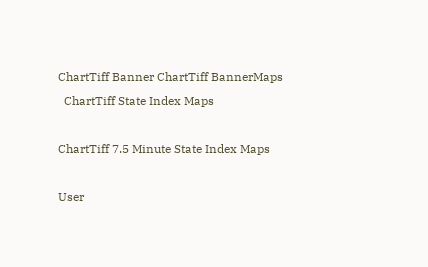ChartTiff Banner ChartTiff BannerMaps
  ChartTiff State Index Maps

ChartTiff 7.5 Minute State Index Maps

User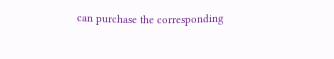can purchase the corresponding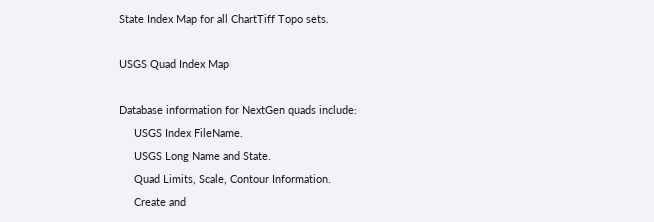State Index Map for all ChartTiff Topo sets.

USGS Quad Index Map

Database information for NextGen quads include:
     USGS Index FileName.
     USGS Long Name and State.
     Quad Limits, Scale, Contour Information.
     Create and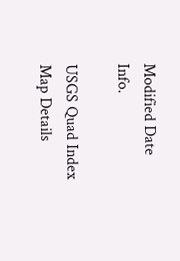Modified Date Info.

USGS Quad Index Map Details